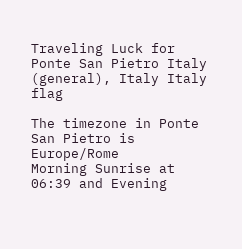Traveling Luck for Ponte San Pietro Italy (general), Italy Italy flag

The timezone in Ponte San Pietro is Europe/Rome
Morning Sunrise at 06:39 and Evening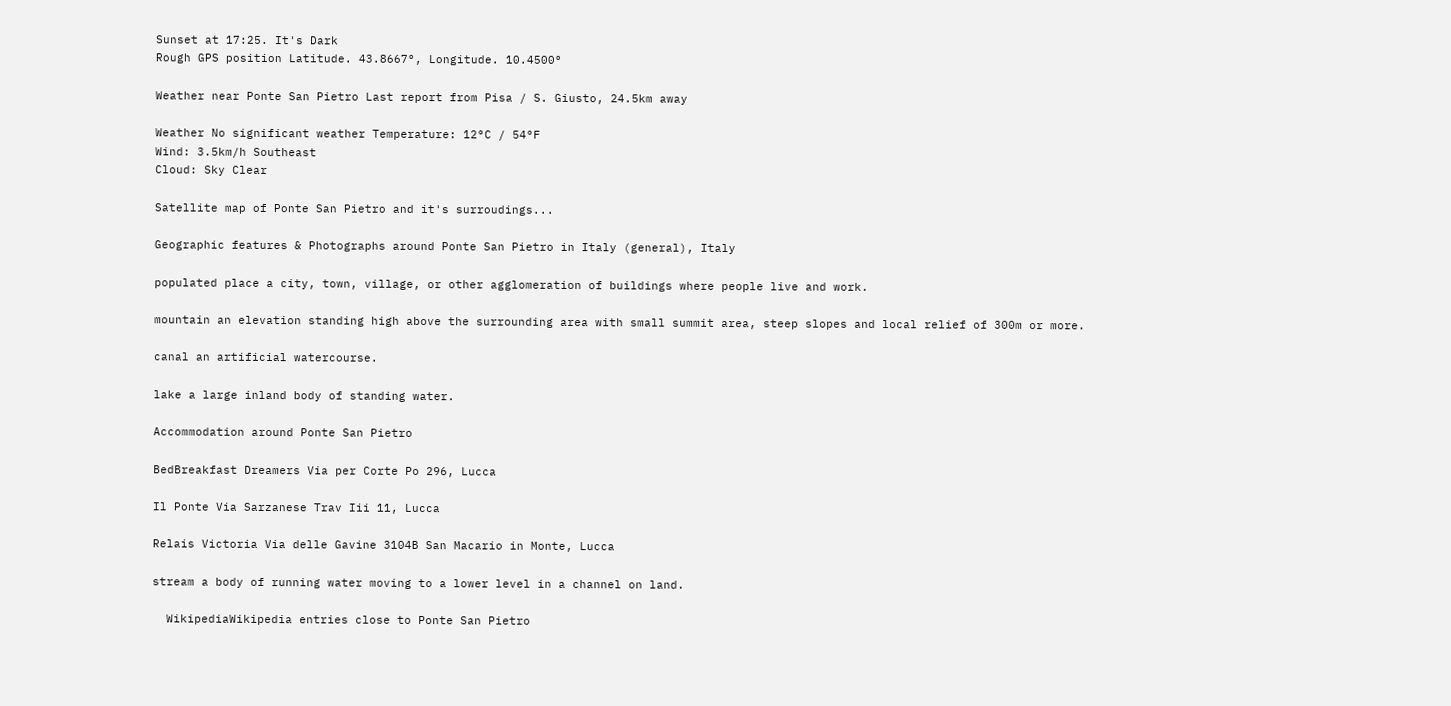Sunset at 17:25. It's Dark
Rough GPS position Latitude. 43.8667°, Longitude. 10.4500°

Weather near Ponte San Pietro Last report from Pisa / S. Giusto, 24.5km away

Weather No significant weather Temperature: 12°C / 54°F
Wind: 3.5km/h Southeast
Cloud: Sky Clear

Satellite map of Ponte San Pietro and it's surroudings...

Geographic features & Photographs around Ponte San Pietro in Italy (general), Italy

populated place a city, town, village, or other agglomeration of buildings where people live and work.

mountain an elevation standing high above the surrounding area with small summit area, steep slopes and local relief of 300m or more.

canal an artificial watercourse.

lake a large inland body of standing water.

Accommodation around Ponte San Pietro

BedBreakfast Dreamers Via per Corte Po 296, Lucca

Il Ponte Via Sarzanese Trav Iii 11, Lucca

Relais Victoria Via delle Gavine 3104B San Macario in Monte, Lucca

stream a body of running water moving to a lower level in a channel on land.

  WikipediaWikipedia entries close to Ponte San Pietro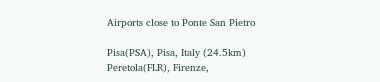Airports close to Ponte San Pietro

Pisa(PSA), Pisa, Italy (24.5km)
Peretola(FLR), Firenze,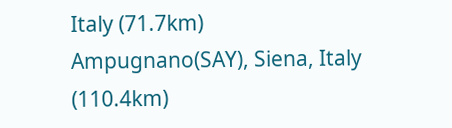Italy (71.7km)
Ampugnano(SAY), Siena, Italy (110.4km)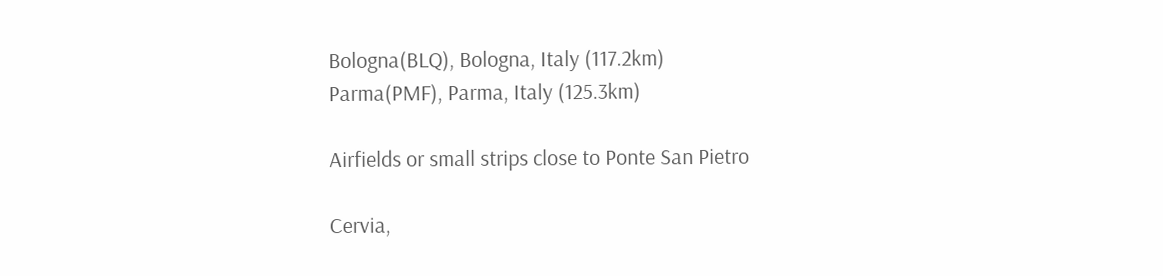Bologna(BLQ), Bologna, Italy (117.2km)
Parma(PMF), Parma, Italy (125.3km)

Airfields or small strips close to Ponte San Pietro

Cervia,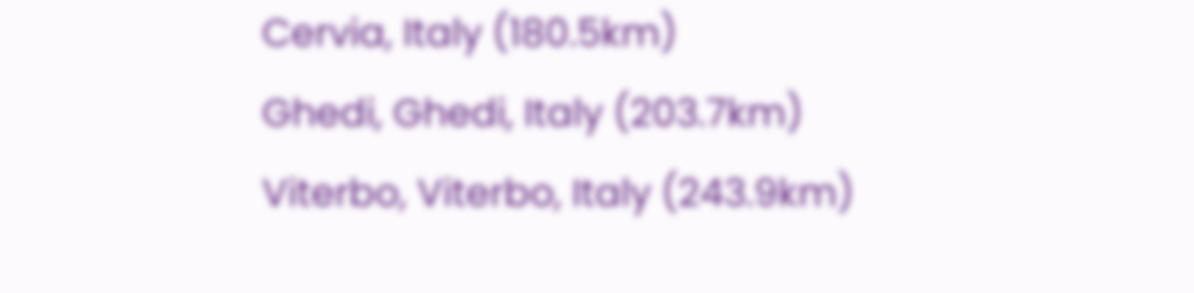Cervia, Italy (180.5km)
Ghedi, Ghedi, Italy (203.7km)
Viterbo, Viterbo, Italy (243.9km)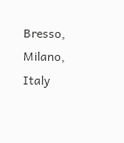Bresso, Milano, Italy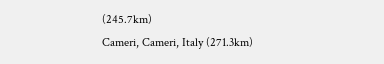(245.7km)
Cameri, Cameri, Italy (271.3km)